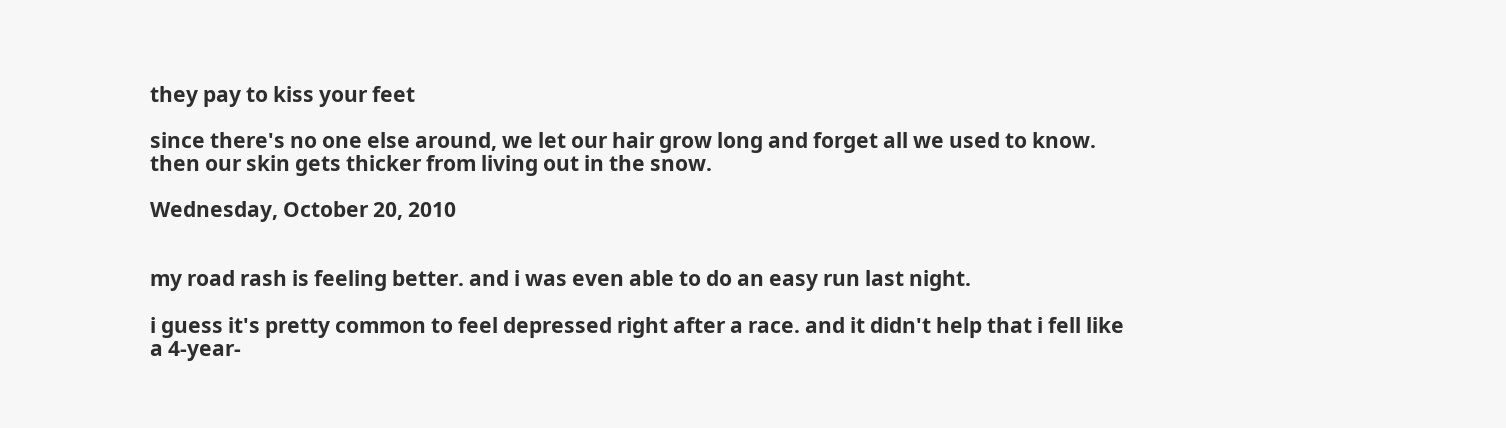they pay to kiss your feet

since there's no one else around, we let our hair grow long and forget all we used to know. then our skin gets thicker from living out in the snow.

Wednesday, October 20, 2010


my road rash is feeling better. and i was even able to do an easy run last night.

i guess it's pretty common to feel depressed right after a race. and it didn't help that i fell like a 4-year-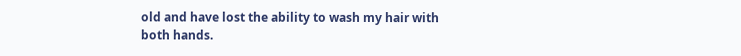old and have lost the ability to wash my hair with both hands.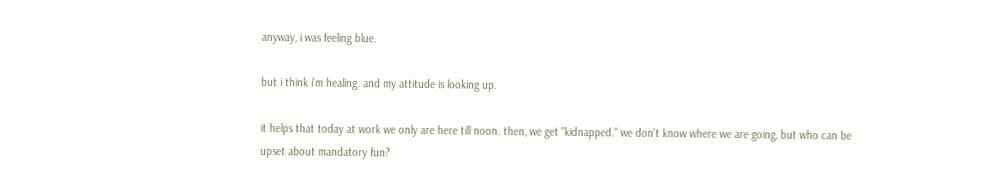anyway, i was feeling blue.

but i think i'm healing. and my attitude is looking up.

it helps that today at work we only are here till noon. then, we get "kidnapped." we don't know where we are going, but who can be upset about mandatory fun?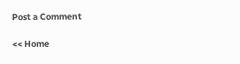Post a Comment

<< Home